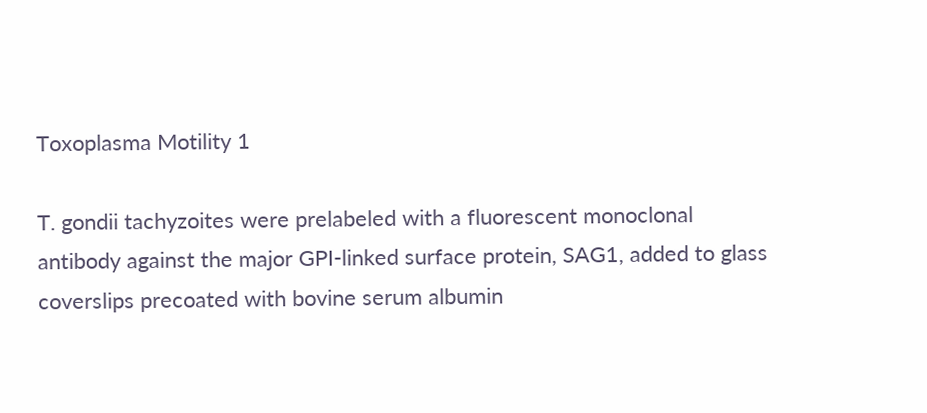Toxoplasma Motility 1

T. gondii tachyzoites were prelabeled with a fluorescent monoclonal antibody against the major GPI-linked surface protein, SAG1, added to glass coverslips precoated with bovine serum albumin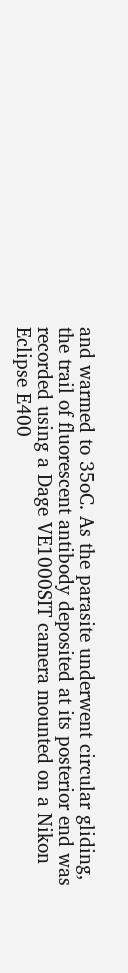and warmed to 35oC. As the parasite underwent circular gliding, the trail of fluorescent antibody deposited at its posterior end was recorded using a Dage VE1000SIT camera mounted on a Nikon Eclipse E400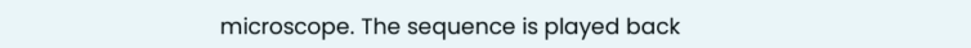microscope. The sequence is played back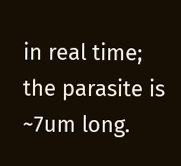in real time; the parasite is ~7um long.